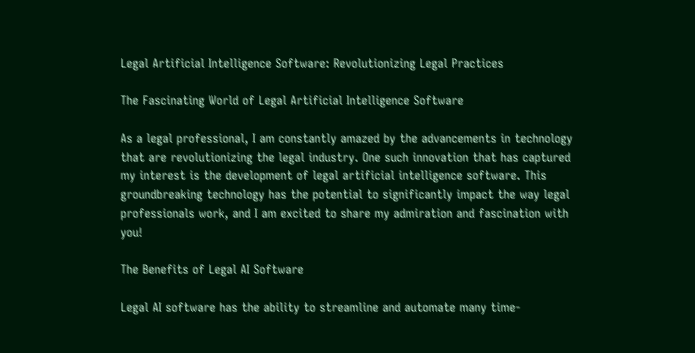Legal Artificial Intelligence Software: Revolutionizing Legal Practices

The Fascinating World of Legal Artificial Intelligence Software

As a legal professional, I am constantly amazed by the advancements in technology that are revolutionizing the legal industry. One such innovation that has captured my interest is the development of legal artificial intelligence software. This groundbreaking technology has the potential to significantly impact the way legal professionals work, and I am excited to share my admiration and fascination with you!

The Benefits of Legal AI Software

Legal AI software has the ability to streamline and automate many time-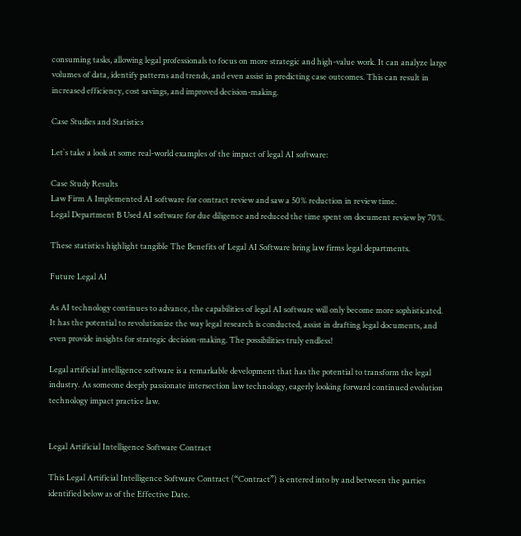consuming tasks, allowing legal professionals to focus on more strategic and high-value work. It can analyze large volumes of data, identify patterns and trends, and even assist in predicting case outcomes. This can result in increased efficiency, cost savings, and improved decision-making.

Case Studies and Statistics

Let`s take a look at some real-world examples of the impact of legal AI software:

Case Study Results
Law Firm A Implemented AI software for contract review and saw a 50% reduction in review time.
Legal Department B Used AI software for due diligence and reduced the time spent on document review by 70%.

These statistics highlight tangible The Benefits of Legal AI Software bring law firms legal departments.

Future Legal AI

As AI technology continues to advance, the capabilities of legal AI software will only become more sophisticated. It has the potential to revolutionize the way legal research is conducted, assist in drafting legal documents, and even provide insights for strategic decision-making. The possibilities truly endless!

Legal artificial intelligence software is a remarkable development that has the potential to transform the legal industry. As someone deeply passionate intersection law technology, eagerly looking forward continued evolution technology impact practice law.


Legal Artificial Intelligence Software Contract

This Legal Artificial Intelligence Software Contract (“Contract”) is entered into by and between the parties identified below as of the Effective Date.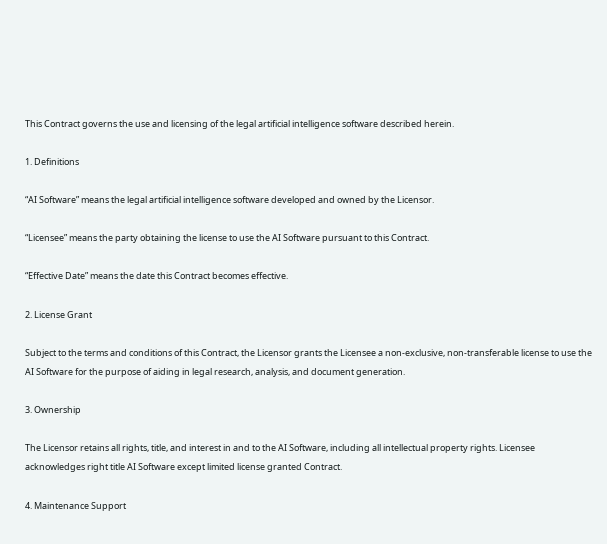This Contract governs the use and licensing of the legal artificial intelligence software described herein.

1. Definitions

“AI Software” means the legal artificial intelligence software developed and owned by the Licensor.

“Licensee” means the party obtaining the license to use the AI Software pursuant to this Contract.

“Effective Date” means the date this Contract becomes effective.

2. License Grant

Subject to the terms and conditions of this Contract, the Licensor grants the Licensee a non-exclusive, non-transferable license to use the AI Software for the purpose of aiding in legal research, analysis, and document generation.

3. Ownership

The Licensor retains all rights, title, and interest in and to the AI Software, including all intellectual property rights. Licensee acknowledges right title AI Software except limited license granted Contract.

4. Maintenance Support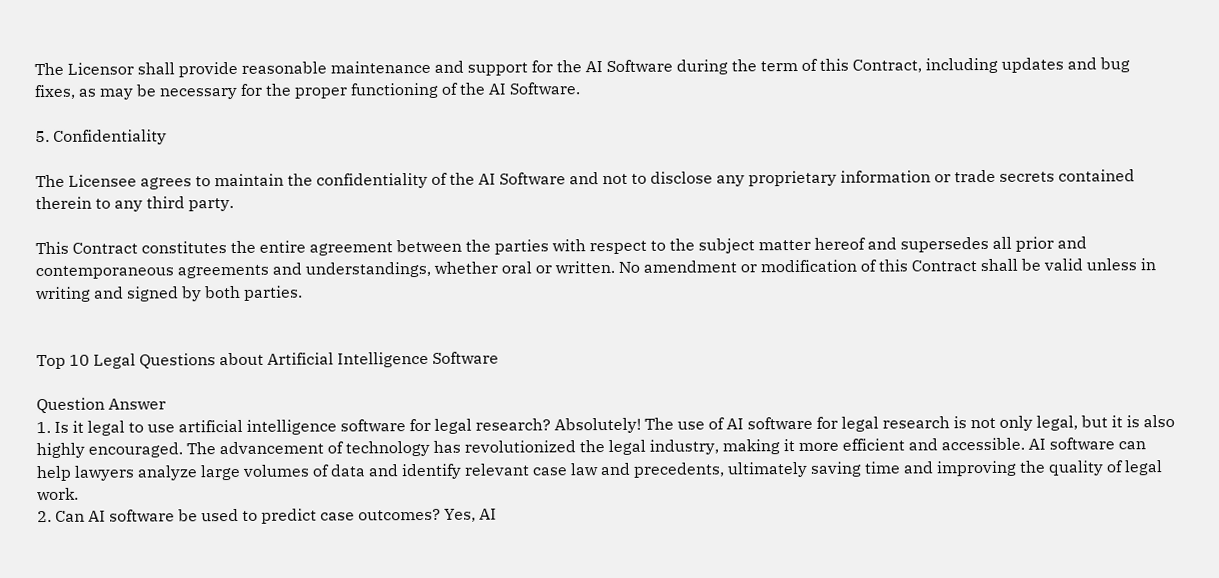The Licensor shall provide reasonable maintenance and support for the AI Software during the term of this Contract, including updates and bug fixes, as may be necessary for the proper functioning of the AI Software.

5. Confidentiality

The Licensee agrees to maintain the confidentiality of the AI Software and not to disclose any proprietary information or trade secrets contained therein to any third party.

This Contract constitutes the entire agreement between the parties with respect to the subject matter hereof and supersedes all prior and contemporaneous agreements and understandings, whether oral or written. No amendment or modification of this Contract shall be valid unless in writing and signed by both parties.


Top 10 Legal Questions about Artificial Intelligence Software

Question Answer
1. Is it legal to use artificial intelligence software for legal research? Absolutely! The use of AI software for legal research is not only legal, but it is also highly encouraged. The advancement of technology has revolutionized the legal industry, making it more efficient and accessible. AI software can help lawyers analyze large volumes of data and identify relevant case law and precedents, ultimately saving time and improving the quality of legal work.
2. Can AI software be used to predict case outcomes? Yes, AI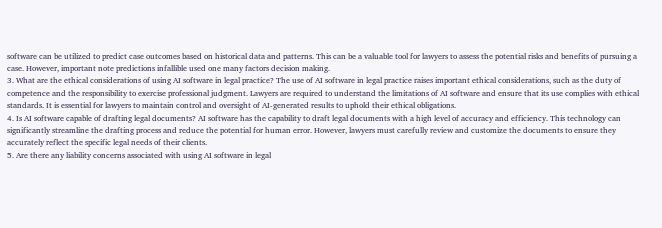software can be utilized to predict case outcomes based on historical data and patterns. This can be a valuable tool for lawyers to assess the potential risks and benefits of pursuing a case. However, important note predictions infallible used one many factors decision making.
3. What are the ethical considerations of using AI software in legal practice? The use of AI software in legal practice raises important ethical considerations, such as the duty of competence and the responsibility to exercise professional judgment. Lawyers are required to understand the limitations of AI software and ensure that its use complies with ethical standards. It is essential for lawyers to maintain control and oversight of AI-generated results to uphold their ethical obligations.
4. Is AI software capable of drafting legal documents? AI software has the capability to draft legal documents with a high level of accuracy and efficiency. This technology can significantly streamline the drafting process and reduce the potential for human error. However, lawyers must carefully review and customize the documents to ensure they accurately reflect the specific legal needs of their clients.
5. Are there any liability concerns associated with using AI software in legal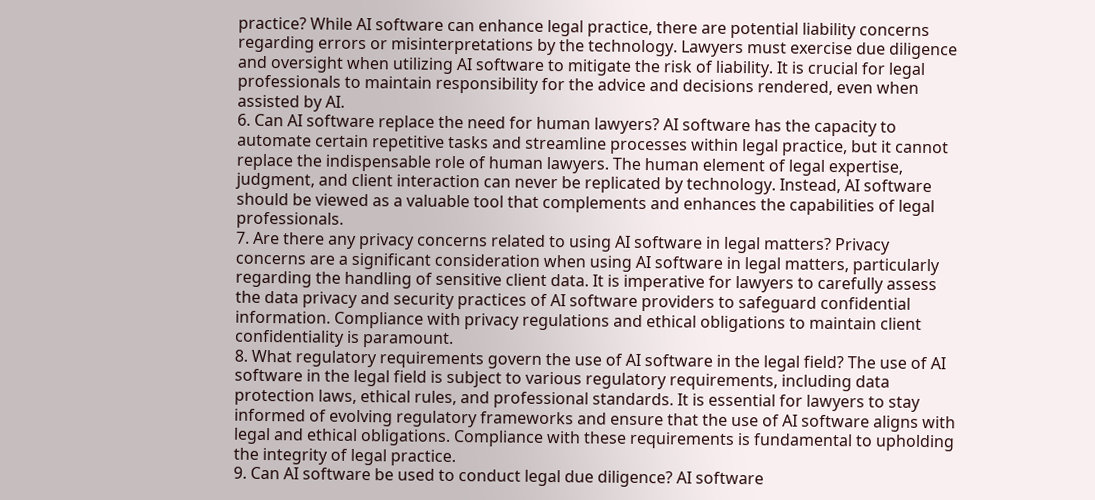practice? While AI software can enhance legal practice, there are potential liability concerns regarding errors or misinterpretations by the technology. Lawyers must exercise due diligence and oversight when utilizing AI software to mitigate the risk of liability. It is crucial for legal professionals to maintain responsibility for the advice and decisions rendered, even when assisted by AI.
6. Can AI software replace the need for human lawyers? AI software has the capacity to automate certain repetitive tasks and streamline processes within legal practice, but it cannot replace the indispensable role of human lawyers. The human element of legal expertise, judgment, and client interaction can never be replicated by technology. Instead, AI software should be viewed as a valuable tool that complements and enhances the capabilities of legal professionals.
7. Are there any privacy concerns related to using AI software in legal matters? Privacy concerns are a significant consideration when using AI software in legal matters, particularly regarding the handling of sensitive client data. It is imperative for lawyers to carefully assess the data privacy and security practices of AI software providers to safeguard confidential information. Compliance with privacy regulations and ethical obligations to maintain client confidentiality is paramount.
8. What regulatory requirements govern the use of AI software in the legal field? The use of AI software in the legal field is subject to various regulatory requirements, including data protection laws, ethical rules, and professional standards. It is essential for lawyers to stay informed of evolving regulatory frameworks and ensure that the use of AI software aligns with legal and ethical obligations. Compliance with these requirements is fundamental to upholding the integrity of legal practice.
9. Can AI software be used to conduct legal due diligence? AI software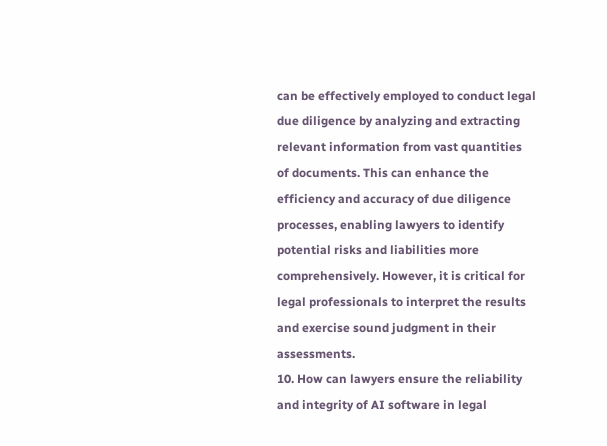can be effectively employed to conduct legal due diligence by analyzing and extracting relevant information from vast quantities of documents. This can enhance the efficiency and accuracy of due diligence processes, enabling lawyers to identify potential risks and liabilities more comprehensively. However, it is critical for legal professionals to interpret the results and exercise sound judgment in their assessments.
10. How can lawyers ensure the reliability and integrity of AI software in legal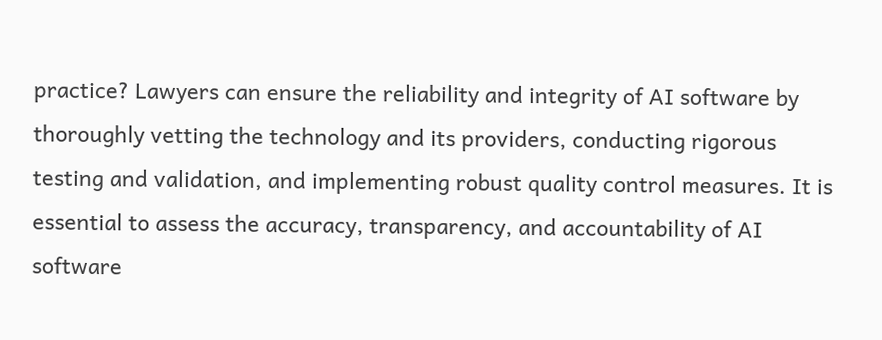practice? Lawyers can ensure the reliability and integrity of AI software by thoroughly vetting the technology and its providers, conducting rigorous testing and validation, and implementing robust quality control measures. It is essential to assess the accuracy, transparency, and accountability of AI software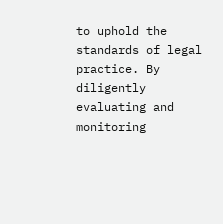to uphold the standards of legal practice. By diligently evaluating and monitoring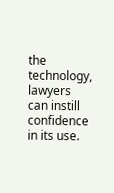the technology, lawyers can instill confidence in its use.